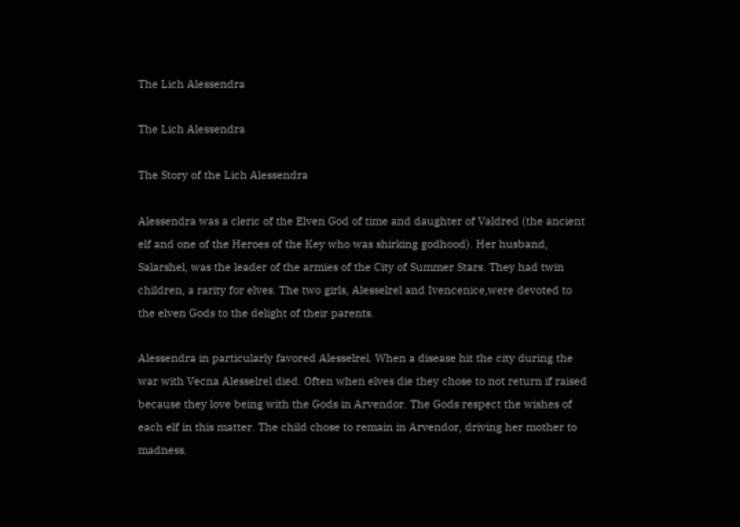The Lich Alessendra

The Lich Alessendra

The Story of the Lich Alessendra

Alessendra was a cleric of the Elven God of time and daughter of Valdred (the ancient elf and one of the Heroes of the Key who was shirking godhood). Her husband, Salarshel, was the leader of the armies of the City of Summer Stars. They had twin children, a rarity for elves. The two girls, Alesselrel and Ivencenice,were devoted to the elven Gods to the delight of their parents.

Alessendra in particularly favored Alesselrel. When a disease hit the city during the war with Vecna Alesselrel died. Often when elves die they chose to not return if raised because they love being with the Gods in Arvendor. The Gods respect the wishes of each elf in this matter. The child chose to remain in Arvendor, driving her mother to madness.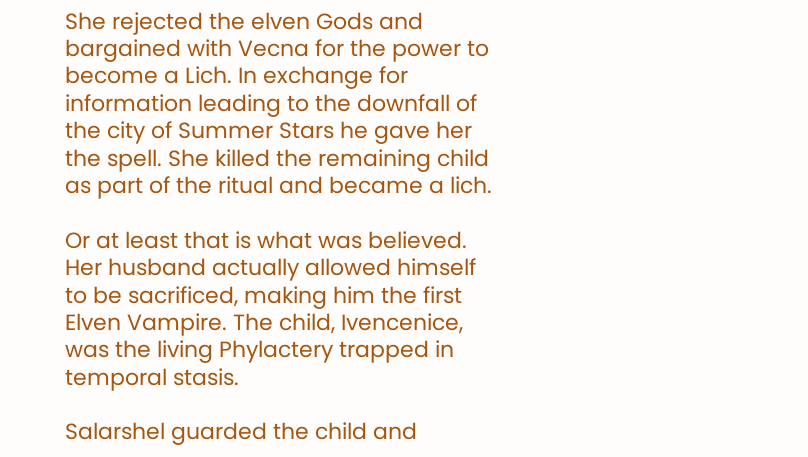She rejected the elven Gods and bargained with Vecna for the power to become a Lich. In exchange for information leading to the downfall of the city of Summer Stars he gave her the spell. She killed the remaining child as part of the ritual and became a lich.

Or at least that is what was believed. Her husband actually allowed himself to be sacrificed, making him the first Elven Vampire. The child, Ivencenice, was the living Phylactery trapped in temporal stasis.

Salarshel guarded the child and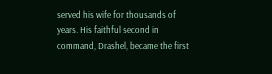served his wife for thousands of years. His faithful second in command, Drashel, became the first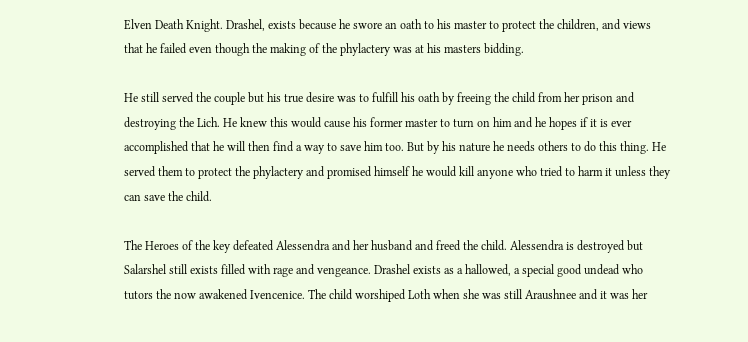Elven Death Knight. Drashel, exists because he swore an oath to his master to protect the children, and views that he failed even though the making of the phylactery was at his masters bidding.

He still served the couple but his true desire was to fulfill his oath by freeing the child from her prison and destroying the Lich. He knew this would cause his former master to turn on him and he hopes if it is ever accomplished that he will then find a way to save him too. But by his nature he needs others to do this thing. He served them to protect the phylactery and promised himself he would kill anyone who tried to harm it unless they can save the child.

The Heroes of the key defeated Alessendra and her husband and freed the child. Alessendra is destroyed but Salarshel still exists filled with rage and vengeance. Drashel exists as a hallowed, a special good undead who tutors the now awakened Ivencenice. The child worshiped Loth when she was still Araushnee and it was her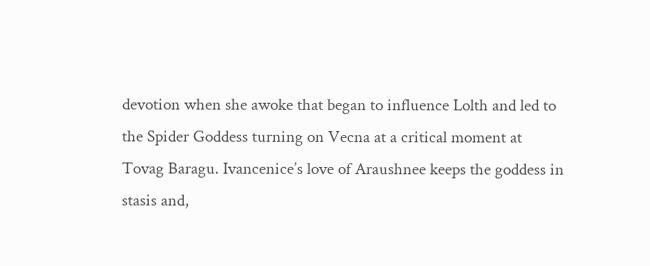devotion when she awoke that began to influence Lolth and led to the Spider Goddess turning on Vecna at a critical moment at Tovag Baragu. Ivancenice’s love of Araushnee keeps the goddess in stasis and,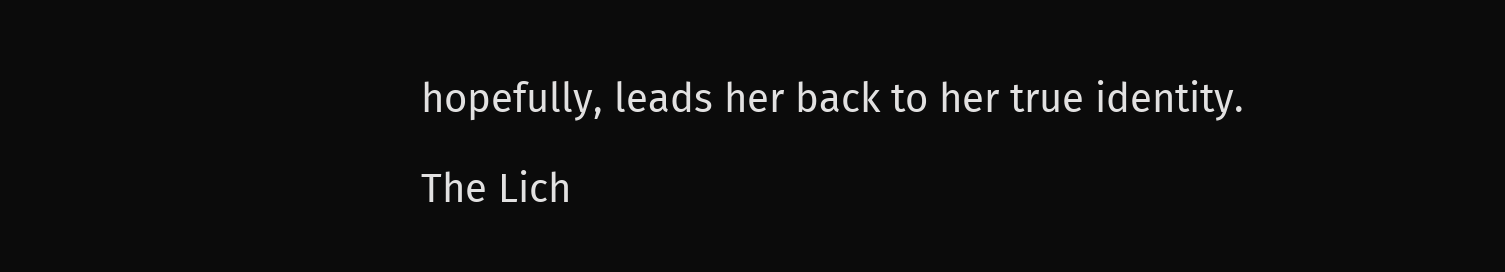hopefully, leads her back to her true identity.

The Lich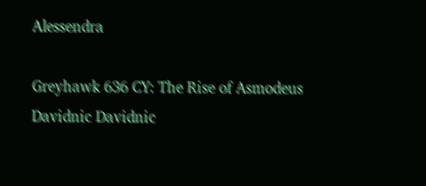Alessendra

Greyhawk 636 CY: The Rise of Asmodeus Davidnic Davidnic